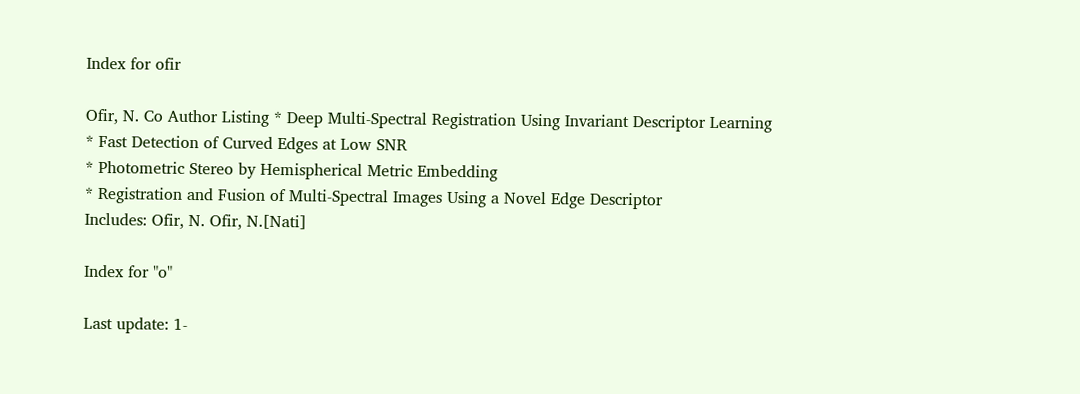Index for ofir

Ofir, N. Co Author Listing * Deep Multi-Spectral Registration Using Invariant Descriptor Learning
* Fast Detection of Curved Edges at Low SNR
* Photometric Stereo by Hemispherical Metric Embedding
* Registration and Fusion of Multi-Spectral Images Using a Novel Edge Descriptor
Includes: Ofir, N. Ofir, N.[Nati]

Index for "o"

Last update: 1-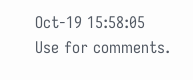Oct-19 15:58:05
Use for comments.